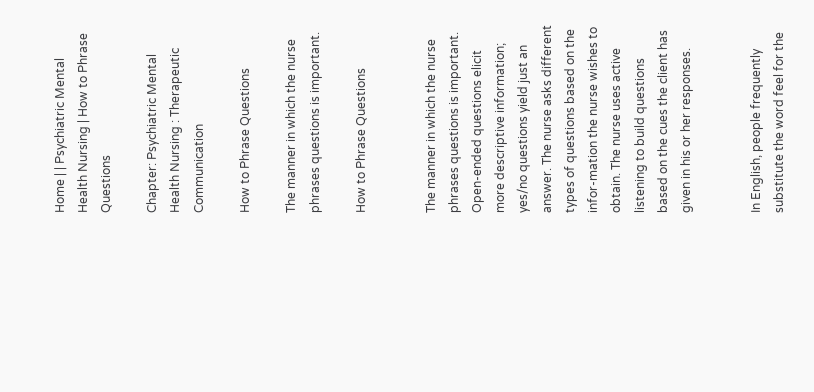Home | | Psychiatric Mental Health Nursing | How to Phrase Questions

Chapter: Psychiatric Mental Health Nursing : Therapeutic Communication

How to Phrase Questions

The manner in which the nurse phrases questions is important.

How to Phrase Questions


The manner in which the nurse phrases questions is important. Open-ended questions elicit more descriptive information; yes/no questions yield just an answer. The nurse asks different types of questions based on the infor-mation the nurse wishes to obtain. The nurse uses active listening to build questions based on the cues the client has given in his or her responses.


In English, people frequently substitute the word feel for the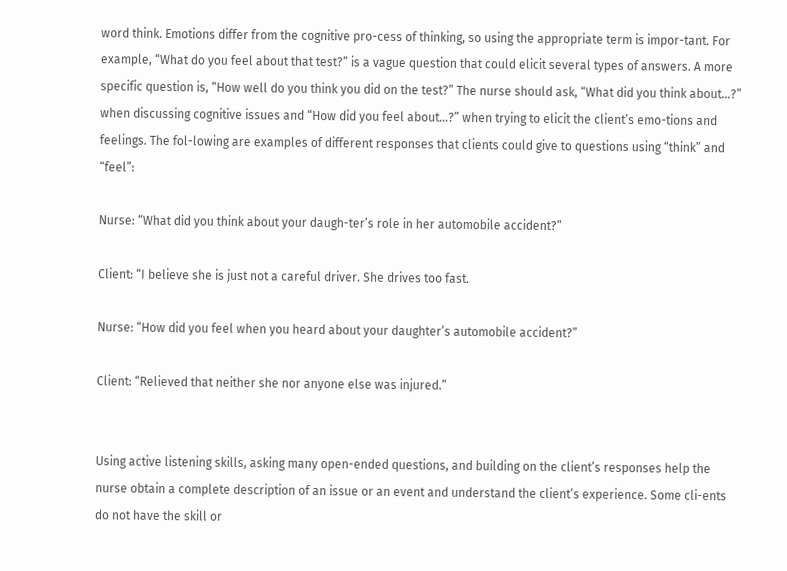word think. Emotions differ from the cognitive pro-cess of thinking, so using the appropriate term is impor-tant. For example, “What do you feel about that test?” is a vague question that could elicit several types of answers. A more specific question is, “How well do you think you did on the test?” The nurse should ask, “What did you think about…?” when discussing cognitive issues and “How did you feel about…?” when trying to elicit the client’s emo-tions and feelings. The fol-lowing are examples of different responses that clients could give to questions using “think” and “feel”:

Nurse: “What did you think about your daugh-ter’s role in her automobile accident?”

Client: “I believe she is just not a careful driver. She drives too fast.

Nurse: “How did you feel when you heard about your daughter’s automobile accident?”

Client: “Relieved that neither she nor anyone else was injured.”


Using active listening skills, asking many open-ended questions, and building on the client’s responses help the nurse obtain a complete description of an issue or an event and understand the client’s experience. Some cli-ents do not have the skill or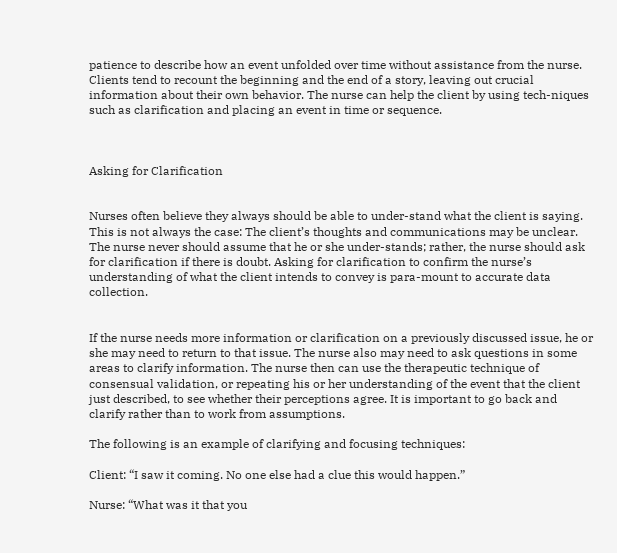patience to describe how an event unfolded over time without assistance from the nurse. Clients tend to recount the beginning and the end of a story, leaving out crucial information about their own behavior. The nurse can help the client by using tech-niques such as clarification and placing an event in time or sequence.



Asking for Clarification


Nurses often believe they always should be able to under-stand what the client is saying. This is not always the case: The client’s thoughts and communications may be unclear. The nurse never should assume that he or she under-stands; rather, the nurse should ask for clarification if there is doubt. Asking for clarification to confirm the nurse’s understanding of what the client intends to convey is para-mount to accurate data collection.


If the nurse needs more information or clarification on a previously discussed issue, he or she may need to return to that issue. The nurse also may need to ask questions in some areas to clarify information. The nurse then can use the therapeutic technique of consensual validation, or repeating his or her understanding of the event that the client just described, to see whether their perceptions agree. It is important to go back and clarify rather than to work from assumptions.

The following is an example of clarifying and focusing techniques:

Client: “I saw it coming. No one else had a clue this would happen.”

Nurse: “What was it that you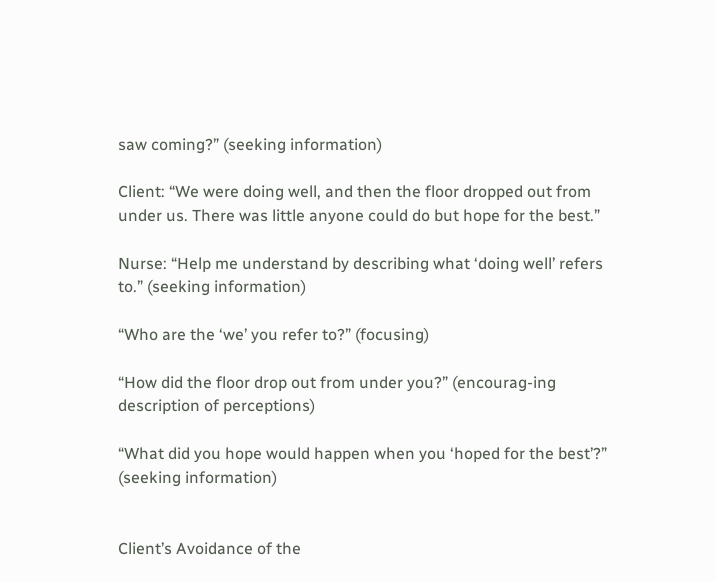saw coming?” (seeking information)

Client: “We were doing well, and then the floor dropped out from under us. There was little anyone could do but hope for the best.”

Nurse: “Help me understand by describing what ‘doing well’ refers to.” (seeking information)

“Who are the ‘we’ you refer to?” (focusing)

“How did the floor drop out from under you?” (encourag-ing description of perceptions)

“What did you hope would happen when you ‘hoped for the best’?” (seeking information)


Client’s Avoidance of the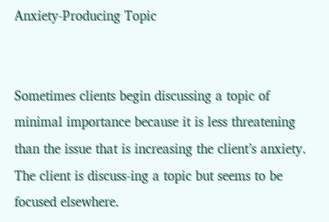Anxiety-Producing Topic


Sometimes clients begin discussing a topic of minimal importance because it is less threatening than the issue that is increasing the client’s anxiety. The client is discuss-ing a topic but seems to be focused elsewhere.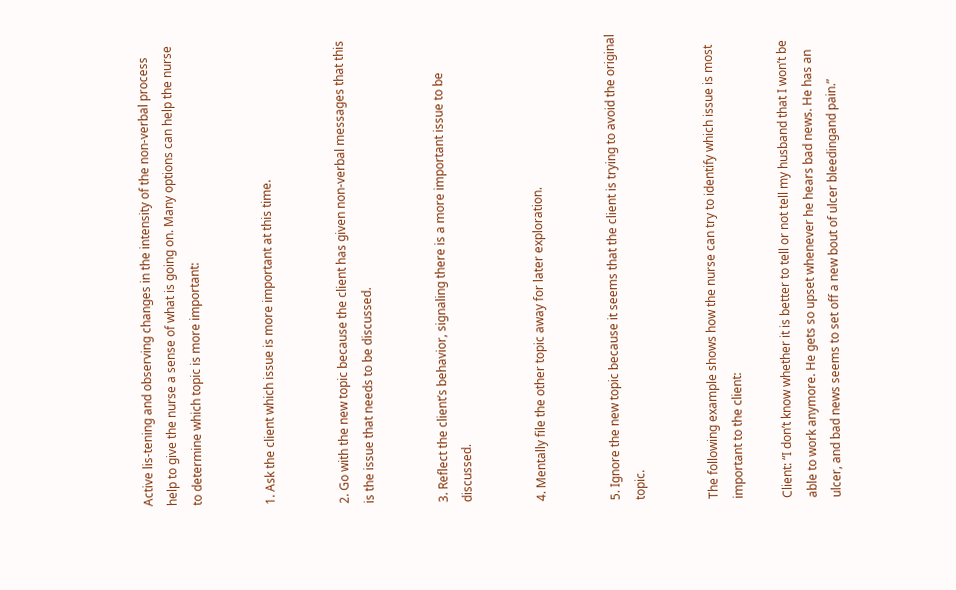Active lis-tening and observing changes in the intensity of the non-verbal process help to give the nurse a sense of what is going on. Many options can help the nurse to determine which topic is more important:


1. Ask the client which issue is more important at this time.


2. Go with the new topic because the client has given non-verbal messages that this is the issue that needs to be discussed.


3. Reflect the client’s behavior, signaling there is a more important issue to be discussed.


4. Mentally file the other topic away for later exploration.


5. Ignore the new topic because it seems that the client is trying to avoid the original topic.


The following example shows how the nurse can try to identify which issue is most important to the client:

Client: “I don’t know whether it is better to tell or not tell my husband that I won’t be able to work anymore. He gets so upset whenever he hears bad news. He has an ulcer, and bad news seems to set off a new bout of ulcer bleedingand pain.”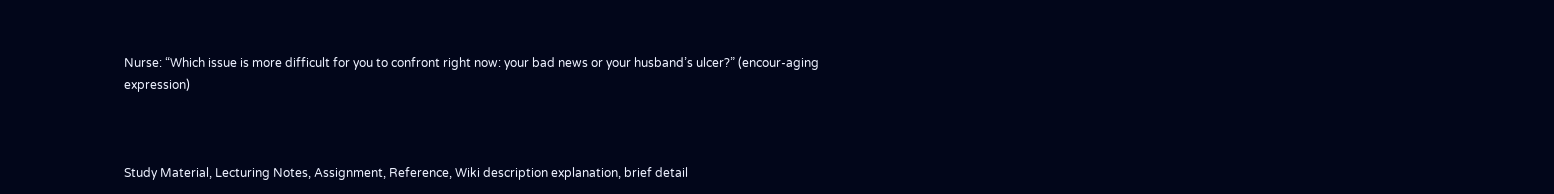Nurse: “Which issue is more difficult for you to confront right now: your bad news or your husband’s ulcer?” (encour-aging expression)



Study Material, Lecturing Notes, Assignment, Reference, Wiki description explanation, brief detail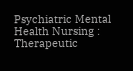Psychiatric Mental Health Nursing : Therapeutic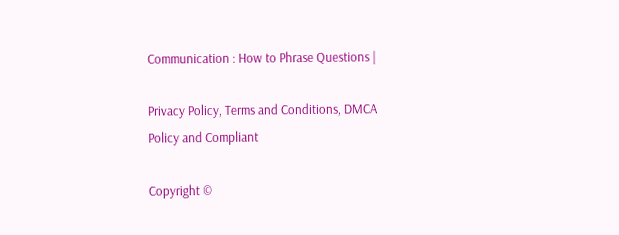Communication : How to Phrase Questions |

Privacy Policy, Terms and Conditions, DMCA Policy and Compliant

Copyright ©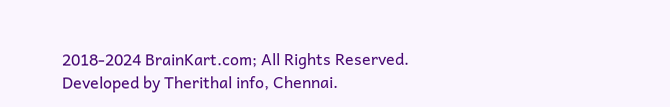2018-2024 BrainKart.com; All Rights Reserved. Developed by Therithal info, Chennai.